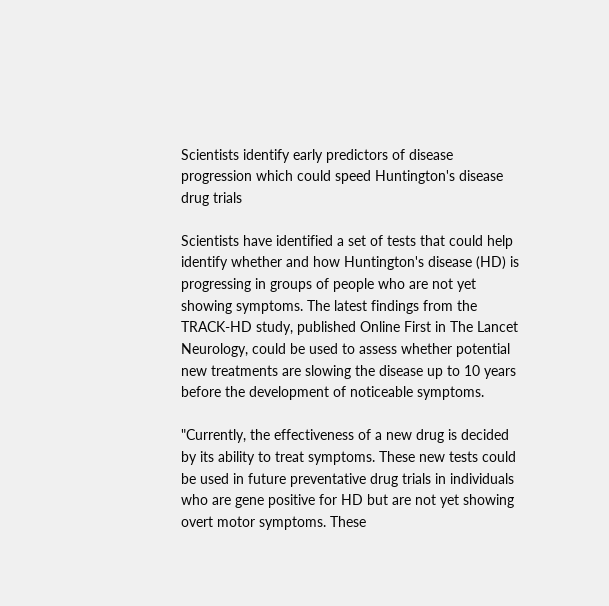Scientists identify early predictors of disease progression which could speed Huntington's disease drug trials

Scientists have identified a set of tests that could help identify whether and how Huntington's disease (HD) is progressing in groups of people who are not yet showing symptoms. The latest findings from the TRACK-HD study, published Online First in The Lancet Neurology, could be used to assess whether potential new treatments are slowing the disease up to 10 years before the development of noticeable symptoms.

"Currently, the effectiveness of a new drug is decided by its ability to treat symptoms. These new tests could be used in future preventative drug trials in individuals who are gene positive for HD but are not yet showing overt motor symptoms. These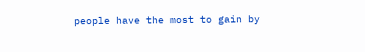people have the most to gain by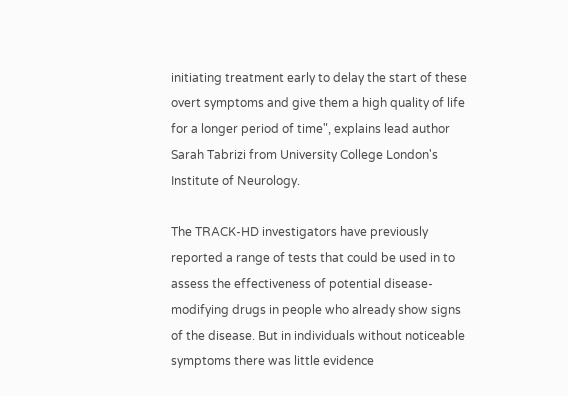initiating treatment early to delay the start of these overt symptoms and give them a high quality of life for a longer period of time", explains lead author Sarah Tabrizi from University College London's Institute of Neurology.

The TRACK-HD investigators have previously reported a range of tests that could be used in to assess the effectiveness of potential disease-modifying drugs in people who already show signs of the disease. But in individuals without noticeable symptoms there was little evidence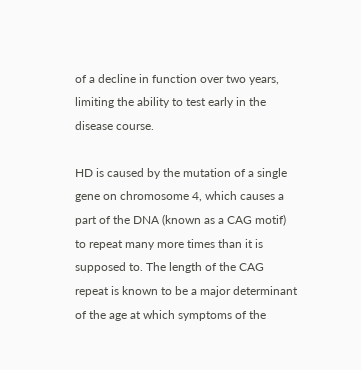of a decline in function over two years, limiting the ability to test early in the disease course.

HD is caused by the mutation of a single gene on chromosome 4, which causes a part of the DNA (known as a CAG motif) to repeat many more times than it is supposed to. The length of the CAG repeat is known to be a major determinant of the age at which symptoms of the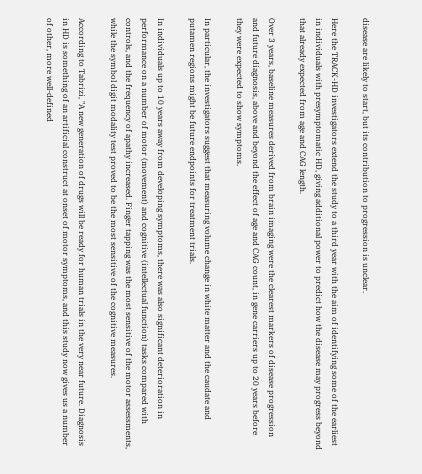disease are likely to start, but its contribution to progression is unclear.

Here the TRACK-HD investigators extend the study to a third year with the aim of identifying some of the earliest in individuals with presymptomatic HD, giving additional power to predict how the disease may progress beyond that already expected from age and CAG length.

Over 3 years, baseline measures derived from brain imaging were the clearest markers of disease progression and future diagnosis, above and beyond the effect of age and CAG count, in gene carriers up to 20 years before they were expected to show symptoms.

In particular, the investigators suggest that measuring volume change in white matter and the caudate and putamen regions might be future endpoints for treatment trials.

In individuals up to 10 years away from developing symptoms, there was also significant deterioration in performance on a number of motor (movement) and cognitive (intellectual function) tasks compared with controls, and the frequency of apathy increased. Finger tapping was the most sensitive of the motor assessments, while the symbol digit modality test proved to be the most sensitive of the cognitive measures.

According to Tabrizi, "A new generation of drugs will be ready for human trials in the very near future. Diagnosis in HD is something of an artificial construct at onset of motor symptoms, and this study now gives us a number of other, more well-defined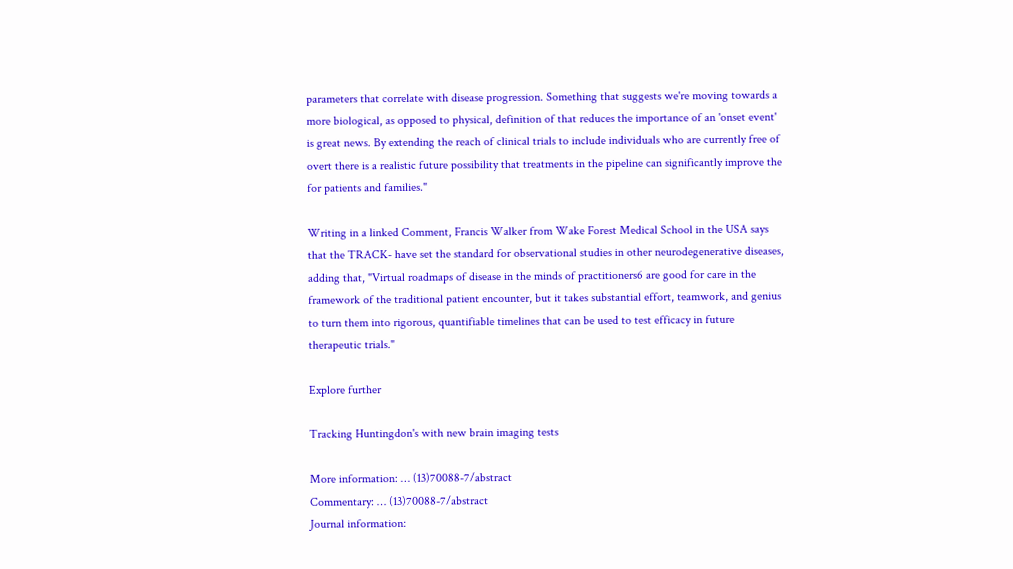parameters that correlate with disease progression. Something that suggests we're moving towards a more biological, as opposed to physical, definition of that reduces the importance of an 'onset event' is great news. By extending the reach of clinical trials to include individuals who are currently free of overt there is a realistic future possibility that treatments in the pipeline can significantly improve the for patients and families."

Writing in a linked Comment, Francis Walker from Wake Forest Medical School in the USA says that the TRACK- have set the standard for observational studies in other neurodegenerative diseases, adding that, "Virtual roadmaps of disease in the minds of practitioners6 are good for care in the framework of the traditional patient encounter, but it takes substantial effort, teamwork, and genius to turn them into rigorous, quantifiable timelines that can be used to test efficacy in future therapeutic trials."

Explore further

Tracking Huntingdon's with new brain imaging tests

More information: … (13)70088-7/abstract
Commentary: … (13)70088-7/abstract
Journal information: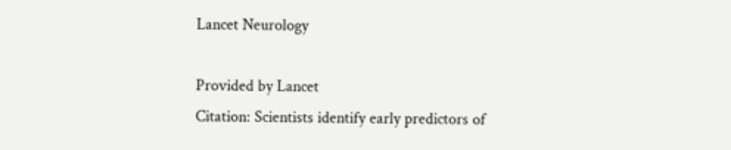Lancet Neurology

Provided by Lancet
Citation: Scientists identify early predictors of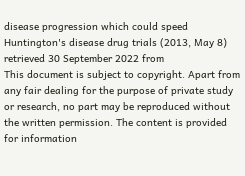disease progression which could speed Huntington's disease drug trials (2013, May 8) retrieved 30 September 2022 from
This document is subject to copyright. Apart from any fair dealing for the purpose of private study or research, no part may be reproduced without the written permission. The content is provided for information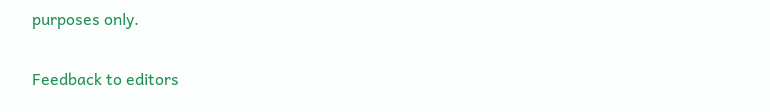purposes only.

Feedback to editors